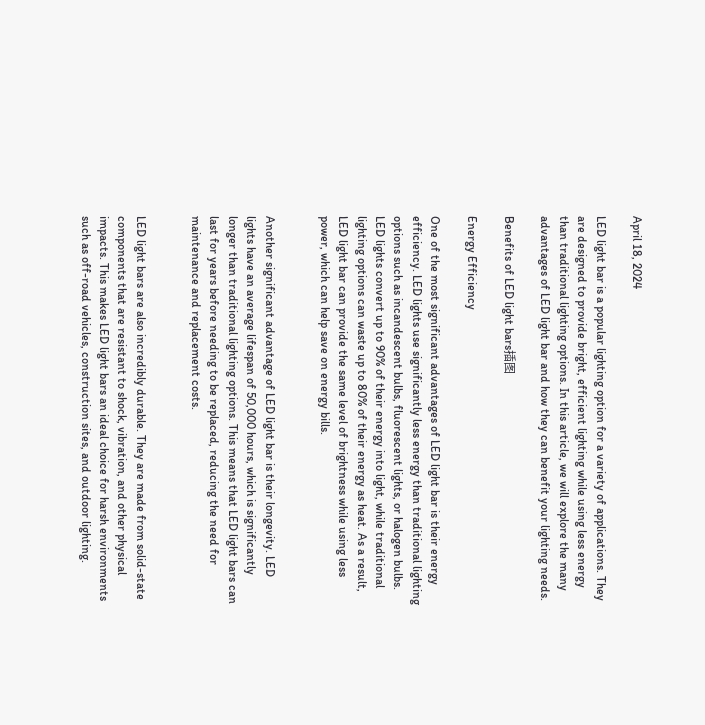April 18, 2024

LED light bar is a popular lighting option for a variety of applications. They are designed to provide bright, efficient lighting while using less energy than traditional lighting options. In this article, we will explore the many advantages of LED light bar and how they can benefit your lighting needs.

Benefits of LED light bars插图

Energy Efficiency

One of the most significant advantages of LED light bar is their energy efficiency. LED lights use significantly less energy than traditional lighting options such as incandescent bulbs, fluorescent lights, or halogen bulbs. LED lights convert up to 90% of their energy into light, while traditional lighting options can waste up to 80% of their energy as heat. As a result, LED light bar can provide the same level of brightness while using less power, which can help save on energy bills.


Another significant advantage of LED light bar is their longevity. LED lights have an average lifespan of 50,000 hours, which is significantly longer than traditional lighting options. This means that LED light bars can last for years before needing to be replaced, reducing the need for maintenance and replacement costs.


LED light bars are also incredibly durable. They are made from solid-state components that are resistant to shock, vibration, and other physical impacts. This makes LED light bars an ideal choice for harsh environments such as off-road vehicles, construction sites, and outdoor lighting.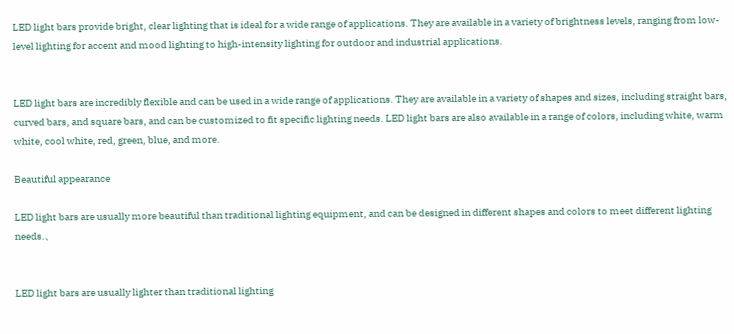LED light bars provide bright, clear lighting that is ideal for a wide range of applications. They are available in a variety of brightness levels, ranging from low-level lighting for accent and mood lighting to high-intensity lighting for outdoor and industrial applications.


LED light bars are incredibly flexible and can be used in a wide range of applications. They are available in a variety of shapes and sizes, including straight bars, curved bars, and square bars, and can be customized to fit specific lighting needs. LED light bars are also available in a range of colors, including white, warm white, cool white, red, green, blue, and more.

Beautiful appearance

LED light bars are usually more beautiful than traditional lighting equipment, and can be designed in different shapes and colors to meet different lighting needs.、


LED light bars are usually lighter than traditional lighting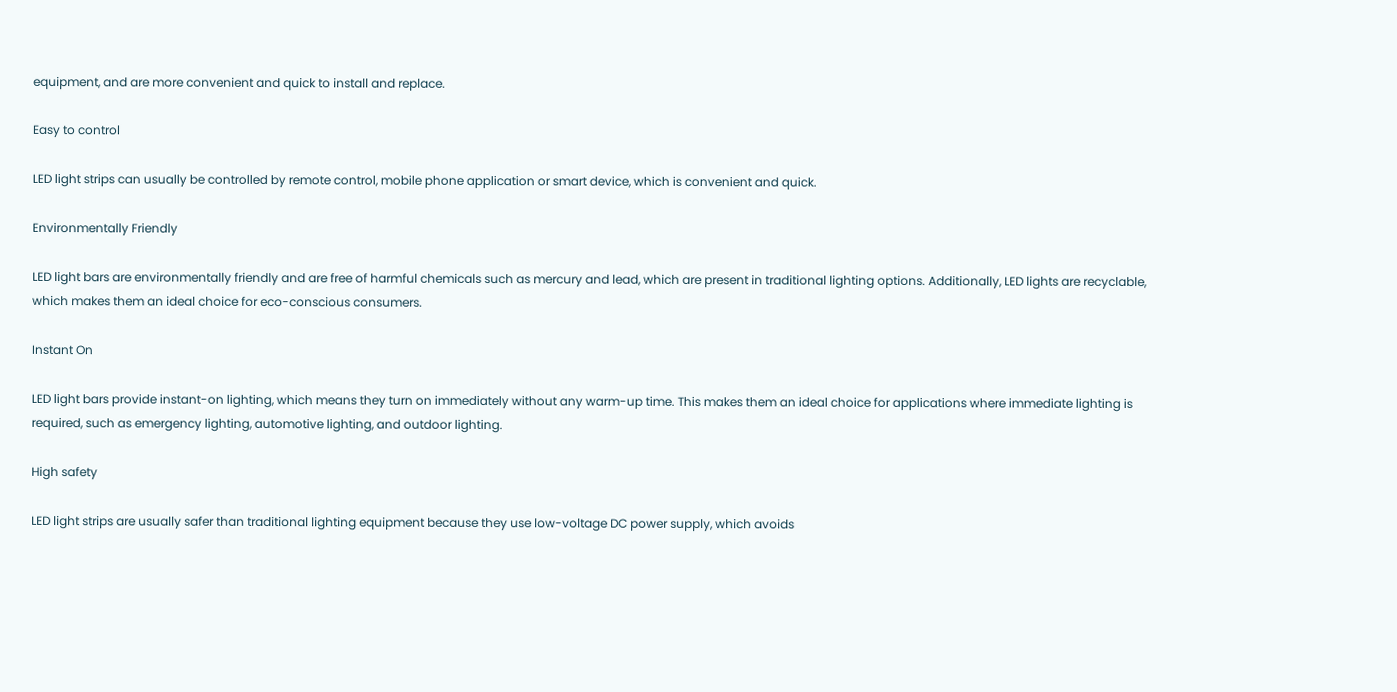equipment, and are more convenient and quick to install and replace.

Easy to control

LED light strips can usually be controlled by remote control, mobile phone application or smart device, which is convenient and quick.

Environmentally Friendly

LED light bars are environmentally friendly and are free of harmful chemicals such as mercury and lead, which are present in traditional lighting options. Additionally, LED lights are recyclable, which makes them an ideal choice for eco-conscious consumers.

Instant On

LED light bars provide instant-on lighting, which means they turn on immediately without any warm-up time. This makes them an ideal choice for applications where immediate lighting is required, such as emergency lighting, automotive lighting, and outdoor lighting.

High safety

LED light strips are usually safer than traditional lighting equipment because they use low-voltage DC power supply, which avoids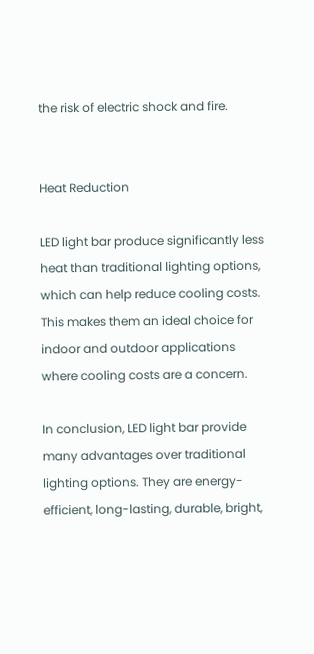the risk of electric shock and fire.


Heat Reduction

LED light bar produce significantly less heat than traditional lighting options, which can help reduce cooling costs. This makes them an ideal choice for indoor and outdoor applications where cooling costs are a concern.

In conclusion, LED light bar provide many advantages over traditional lighting options. They are energy-efficient, long-lasting, durable, bright,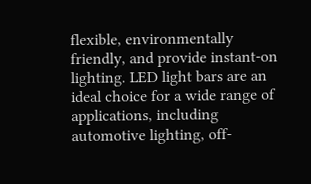flexible, environmentally friendly, and provide instant-on lighting. LED light bars are an ideal choice for a wide range of applications, including automotive lighting, off-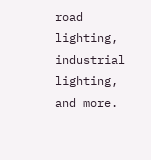road lighting, industrial lighting, and more.